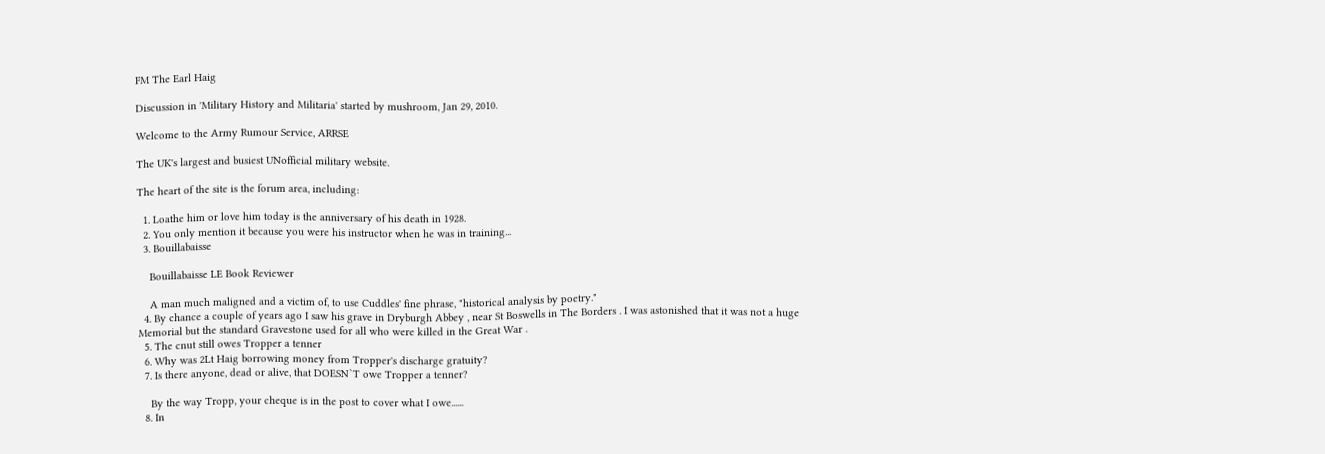FM The Earl Haig

Discussion in 'Military History and Militaria' started by mushroom, Jan 29, 2010.

Welcome to the Army Rumour Service, ARRSE

The UK's largest and busiest UNofficial military website.

The heart of the site is the forum area, including:

  1. Loathe him or love him today is the anniversary of his death in 1928.
  2. You only mention it because you were his instructor when he was in training...
  3. Bouillabaisse

    Bouillabaisse LE Book Reviewer

    A man much maligned and a victim of, to use Cuddles' fine phrase, "historical analysis by poetry."
  4. By chance a couple of years ago I saw his grave in Dryburgh Abbey , near St Boswells in The Borders . I was astonished that it was not a huge Memorial but the standard Gravestone used for all who were killed in the Great War .
  5. The cnut still owes Tropper a tenner
  6. Why was 2Lt Haig borrowing money from Tropper's discharge gratuity?
  7. Is there anyone, dead or alive, that DOESN`T owe Tropper a tenner?

    By the way Tropp, your cheque is in the post to cover what I owe......
  8. In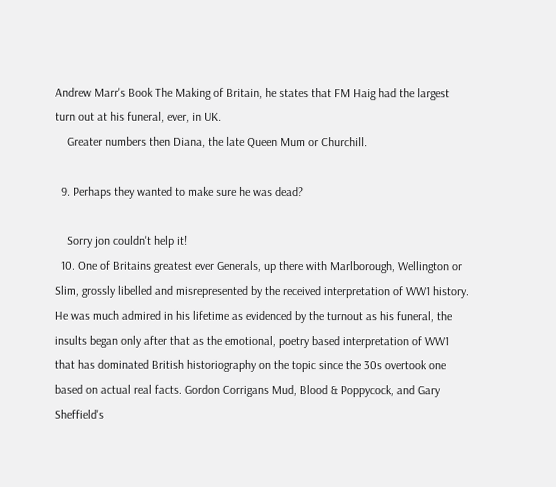Andrew Marr's Book The Making of Britain, he states that FM Haig had the largest turn out at his funeral, ever, in UK.
    Greater numbers then Diana, the late Queen Mum or Churchill.

  9. Perhaps they wanted to make sure he was dead?

    Sorry jon couldn't help it!
  10. One of Britains greatest ever Generals, up there with Marlborough, Wellington or Slim, grossly libelled and misrepresented by the received interpretation of WW1 history. He was much admired in his lifetime as evidenced by the turnout as his funeral, the insults began only after that as the emotional, poetry based interpretation of WW1 that has dominated British historiography on the topic since the 30s overtook one based on actual real facts. Gordon Corrigans Mud, Blood & Poppycock, and Gary Sheffield's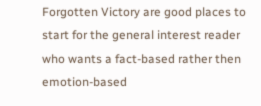Forgotten Victory are good places to start for the general interest reader who wants a fact-based rather then emotion-based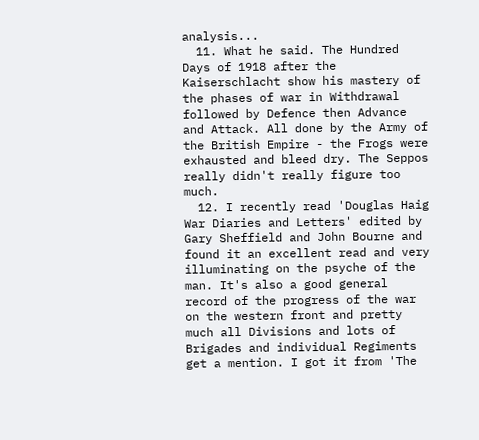analysis...
  11. What he said. The Hundred Days of 1918 after the Kaiserschlacht show his mastery of the phases of war in Withdrawal followed by Defence then Advance and Attack. All done by the Army of the British Empire - the Frogs were exhausted and bleed dry. The Seppos really didn't really figure too much.
  12. I recently read 'Douglas Haig War Diaries and Letters' edited by Gary Sheffield and John Bourne and found it an excellent read and very illuminating on the psyche of the man. It's also a good general record of the progress of the war on the western front and pretty much all Divisions and lots of Brigades and individual Regiments get a mention. I got it from 'The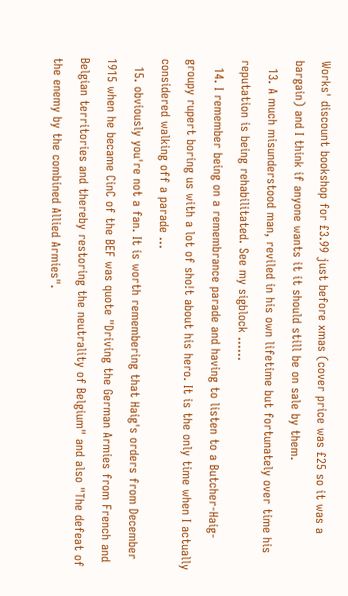Works' discount bookshop for £3.99 just before xmas (cover price was £25 so it was a bargain) and I think if anyone wants it it should still be on sale by them.
  13. A much misunderstood man, reviled in his own lifetime but fortunately over time his reputation is being rehabilitated. See my sigblock ......
  14. I remember being on a remembrance parade and having to listen to a Butcher-Haig-groupy rupert boring us with a lot of sho!t about his hero. It is the only time when I actually considered walking off a parade ...
  15. obviously you're not a fan. It is worth remembering that Haig's orders from December 1915 when he became CinC of the BEF was quote "Driving the German Armies from French and Belgian territories and thereby restoring the neutrality of Belgium" and also "The defeat of the enemy by the combined Allied Armies".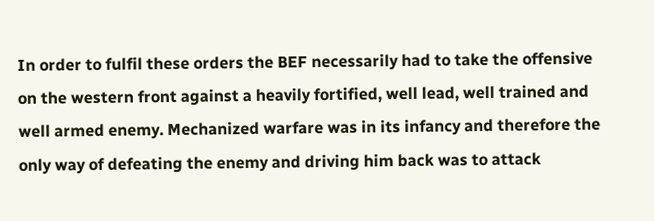In order to fulfil these orders the BEF necessarily had to take the offensive on the western front against a heavily fortified, well lead, well trained and well armed enemy. Mechanized warfare was in its infancy and therefore the only way of defeating the enemy and driving him back was to attack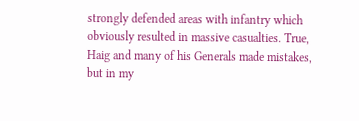strongly defended areas with infantry which obviously resulted in massive casualties. True, Haig and many of his Generals made mistakes, but in my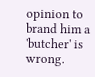opinion to brand him a 'butcher' is wrong.